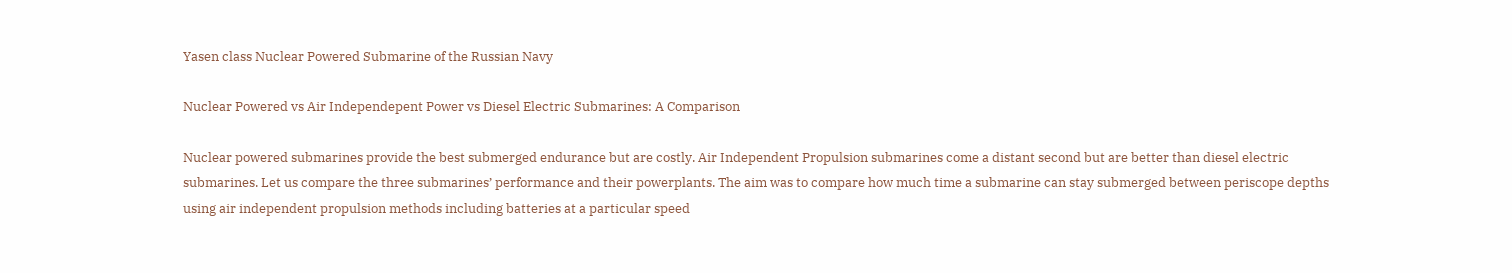Yasen class Nuclear Powered Submarine of the Russian Navy

Nuclear Powered vs Air Independepent Power vs Diesel Electric Submarines: A Comparison

Nuclear powered submarines provide the best submerged endurance but are costly. Air Independent Propulsion submarines come a distant second but are better than diesel electric submarines. Let us compare the three submarines’ performance and their powerplants. The aim was to compare how much time a submarine can stay submerged between periscope depths using air independent propulsion methods including batteries at a particular speed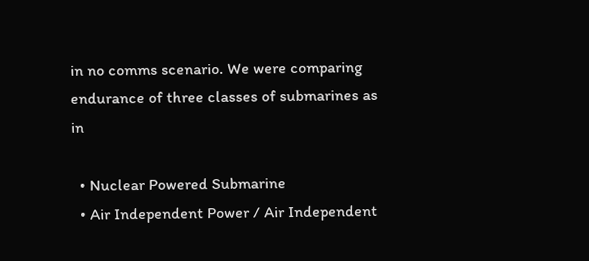in no comms scenario. We were comparing endurance of three classes of submarines as in

  • Nuclear Powered Submarine
  • Air Independent Power / Air Independent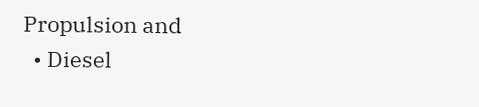Propulsion and
  • Diesel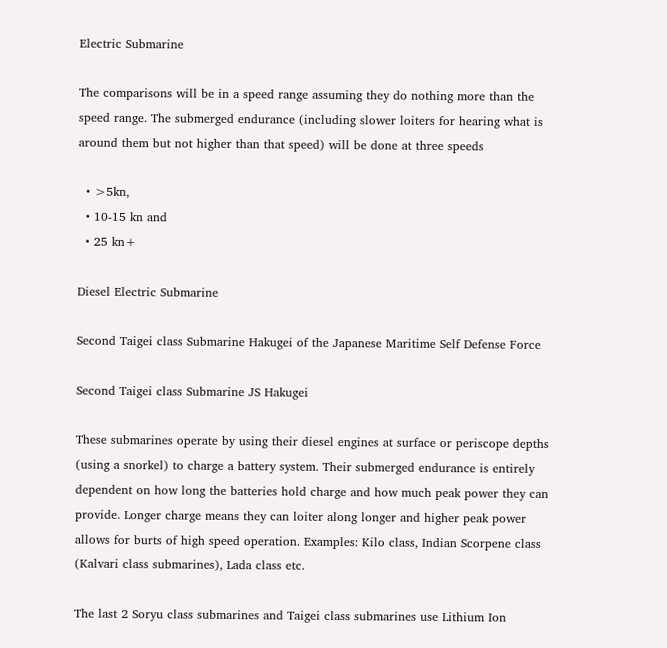Electric Submarine

The comparisons will be in a speed range assuming they do nothing more than the speed range. The submerged endurance (including slower loiters for hearing what is around them but not higher than that speed) will be done at three speeds

  • >5kn,
  • 10-15 kn and
  • 25 kn+

Diesel Electric Submarine

Second Taigei class Submarine Hakugei of the Japanese Maritime Self Defense Force

Second Taigei class Submarine JS Hakugei

These submarines operate by using their diesel engines at surface or periscope depths (using a snorkel) to charge a battery system. Their submerged endurance is entirely dependent on how long the batteries hold charge and how much peak power they can provide. Longer charge means they can loiter along longer and higher peak power allows for burts of high speed operation. Examples: Kilo class, Indian Scorpene class (Kalvari class submarines), Lada class etc.

The last 2 Soryu class submarines and Taigei class submarines use Lithium Ion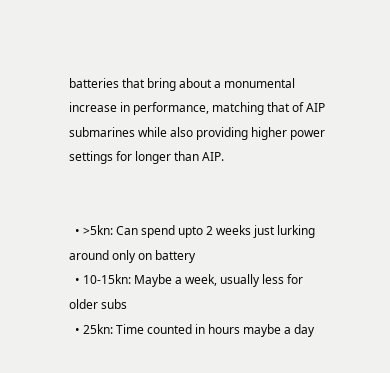batteries that bring about a monumental increase in performance, matching that of AIP submarines while also providing higher power settings for longer than AIP.


  • >5kn: Can spend upto 2 weeks just lurking around only on battery
  • 10-15kn: Maybe a week, usually less for older subs
  • 25kn: Time counted in hours maybe a day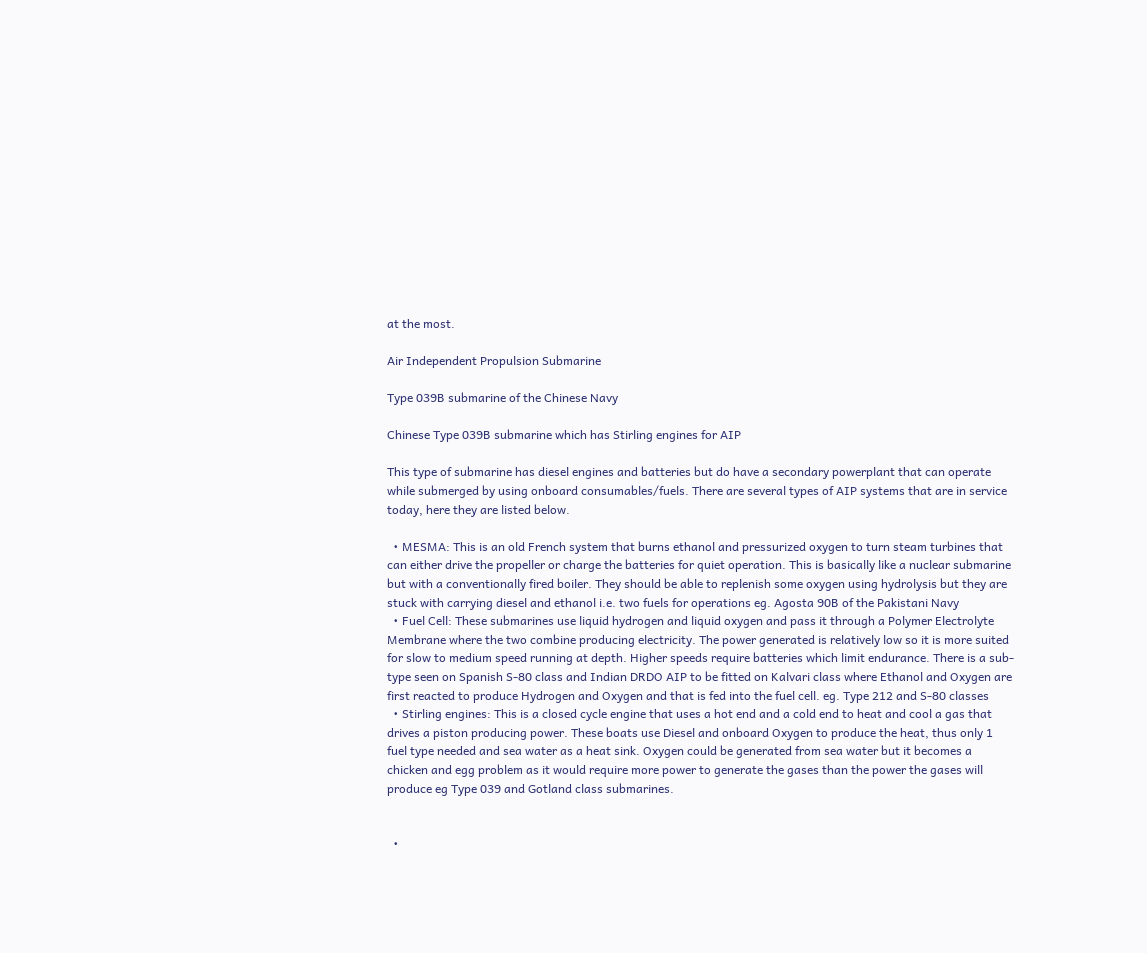at the most.

Air Independent Propulsion Submarine

Type 039B submarine of the Chinese Navy

Chinese Type 039B submarine which has Stirling engines for AIP

This type of submarine has diesel engines and batteries but do have a secondary powerplant that can operate while submerged by using onboard consumables/fuels. There are several types of AIP systems that are in service today, here they are listed below.

  • MESMA: This is an old French system that burns ethanol and pressurized oxygen to turn steam turbines that can either drive the propeller or charge the batteries for quiet operation. This is basically like a nuclear submarine but with a conventionally fired boiler. They should be able to replenish some oxygen using hydrolysis but they are stuck with carrying diesel and ethanol i.e. two fuels for operations eg. Agosta 90B of the Pakistani Navy
  • Fuel Cell: These submarines use liquid hydrogen and liquid oxygen and pass it through a Polymer Electrolyte Membrane where the two combine producing electricity. The power generated is relatively low so it is more suited for slow to medium speed running at depth. Higher speeds require batteries which limit endurance. There is a sub-type seen on Spanish S-80 class and Indian DRDO AIP to be fitted on Kalvari class where Ethanol and Oxygen are first reacted to produce Hydrogen and Oxygen and that is fed into the fuel cell. eg. Type 212 and S-80 classes
  • Stirling engines: This is a closed cycle engine that uses a hot end and a cold end to heat and cool a gas that drives a piston producing power. These boats use Diesel and onboard Oxygen to produce the heat, thus only 1 fuel type needed and sea water as a heat sink. Oxygen could be generated from sea water but it becomes a chicken and egg problem as it would require more power to generate the gases than the power the gases will produce eg Type 039 and Gotland class submarines.


  •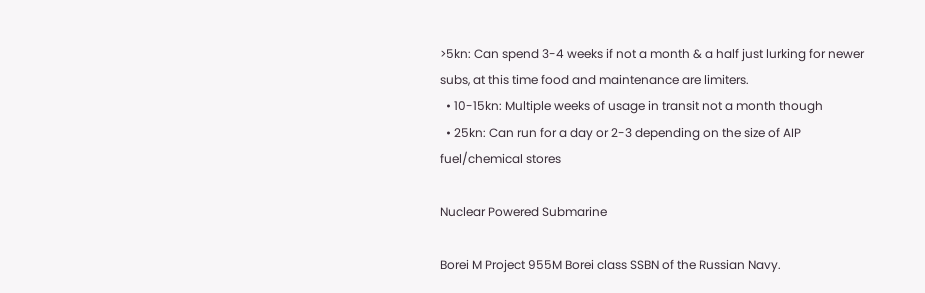>5kn: Can spend 3-4 weeks if not a month & a half just lurking for newer subs, at this time food and maintenance are limiters.
  • 10-15kn: Multiple weeks of usage in transit not a month though
  • 25kn: Can run for a day or 2-3 depending on the size of AIP fuel/chemical stores

Nuclear Powered Submarine

Borei M Project 955M Borei class SSBN of the Russian Navy.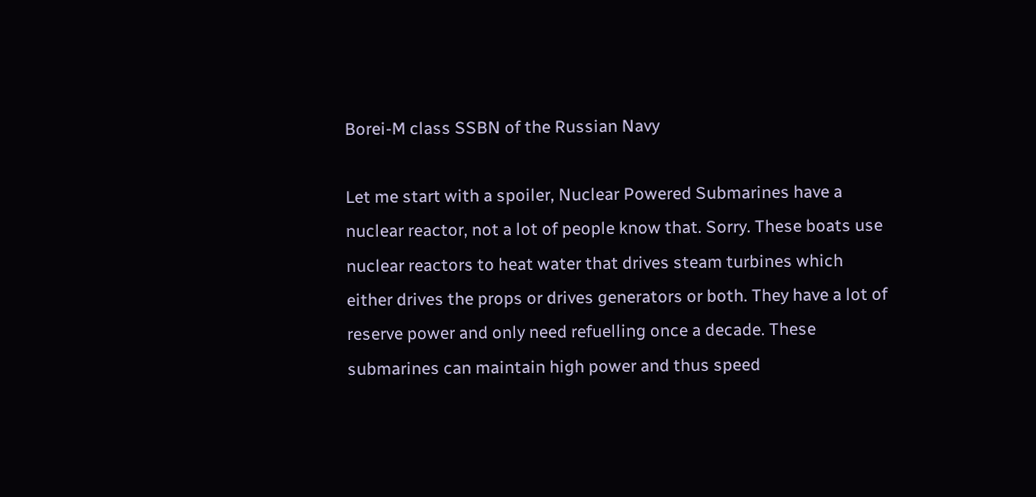Borei-M class SSBN of the Russian Navy

Let me start with a spoiler, Nuclear Powered Submarines have a nuclear reactor, not a lot of people know that. Sorry. These boats use nuclear reactors to heat water that drives steam turbines which either drives the props or drives generators or both. They have a lot of reserve power and only need refuelling once a decade. These submarines can maintain high power and thus speed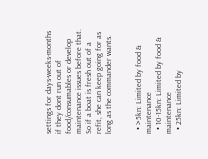settings for days-weeks-months if they dont run out of food/consumables or develop maintenance issues before that. So if a boat is fresh out of a refit, she can keep going for as long as the commander wants.


  • >5kn: Limited by food & maintenance
  • 10-15kn: Limited by food & maintenance
  • 25kn: Limited by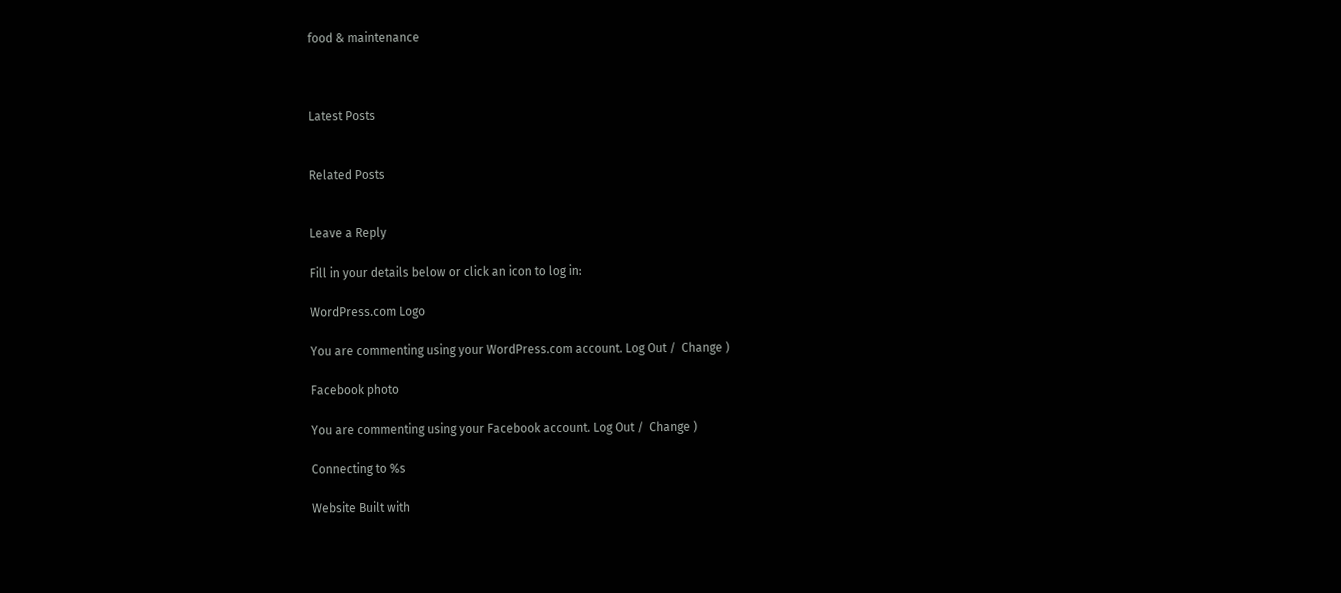food & maintenance



Latest Posts


Related Posts


Leave a Reply

Fill in your details below or click an icon to log in:

WordPress.com Logo

You are commenting using your WordPress.com account. Log Out /  Change )

Facebook photo

You are commenting using your Facebook account. Log Out /  Change )

Connecting to %s

Website Built with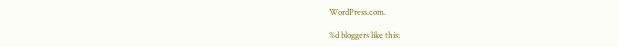WordPress.com.

%d bloggers like this: